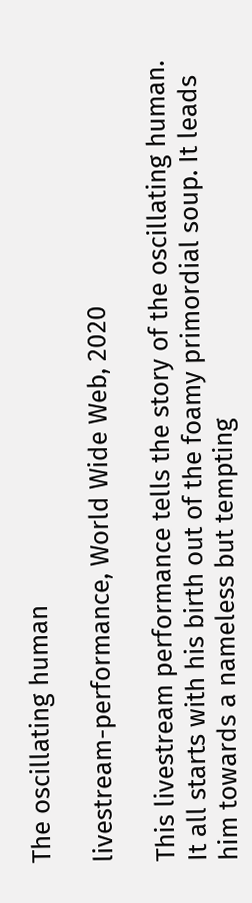The oscillating human

livestream-performance, World Wide Web, 2020

This livestream performance tells the story of the oscillating human. It all starts with his birth out of the foamy primordial soup. It leads him towards a nameless but tempting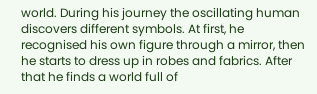world. During his journey the oscillating human discovers different symbols. At first, he recognised his own figure through a mirror, then he starts to dress up in robes and fabrics. After that he finds a world full of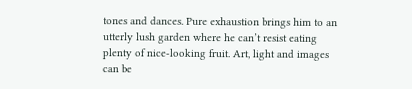tones and dances. Pure exhaustion brings him to an utterly lush garden where he can’t resist eating plenty of nice-looking fruit. Art, light and images can be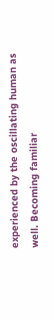experienced by the oscillating human as well. Becoming familiar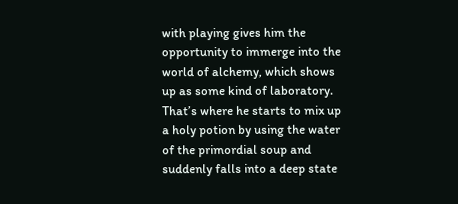with playing gives him the opportunity to immerge into the world of alchemy, which shows up as some kind of laboratory. That’s where he starts to mix up a holy potion by using the water of the primordial soup and suddenly falls into a deep state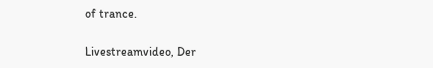of trance.

Livestreamvideo, Der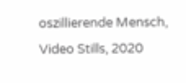oszillierende Mensch, Video Stills, 2020